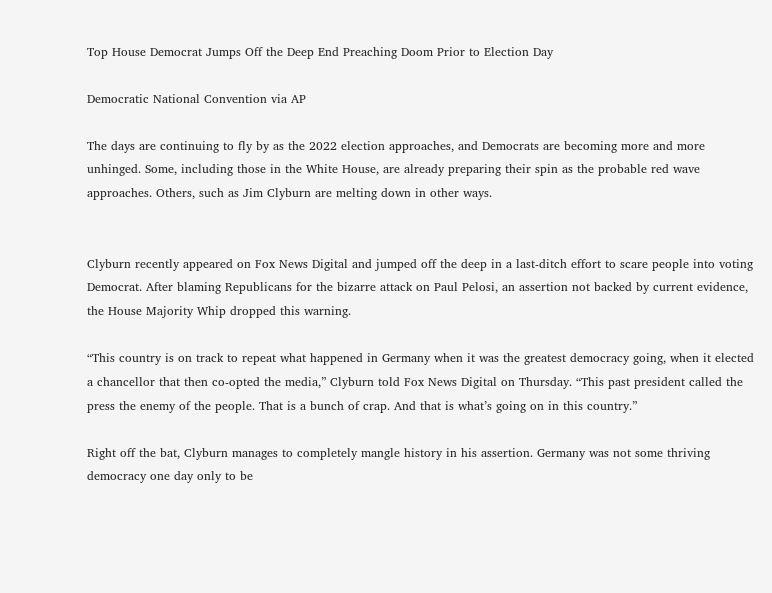Top House Democrat Jumps Off the Deep End Preaching Doom Prior to Election Day

Democratic National Convention via AP

The days are continuing to fly by as the 2022 election approaches, and Democrats are becoming more and more unhinged. Some, including those in the White House, are already preparing their spin as the probable red wave approaches. Others, such as Jim Clyburn are melting down in other ways.


Clyburn recently appeared on Fox News Digital and jumped off the deep in a last-ditch effort to scare people into voting Democrat. After blaming Republicans for the bizarre attack on Paul Pelosi, an assertion not backed by current evidence, the House Majority Whip dropped this warning.

“This country is on track to repeat what happened in Germany when it was the greatest democracy going, when it elected a chancellor that then co-opted the media,” Clyburn told Fox News Digital on Thursday. “This past president called the press the enemy of the people. That is a bunch of crap. And that is what’s going on in this country.”

Right off the bat, Clyburn manages to completely mangle history in his assertion. Germany was not some thriving democracy one day only to be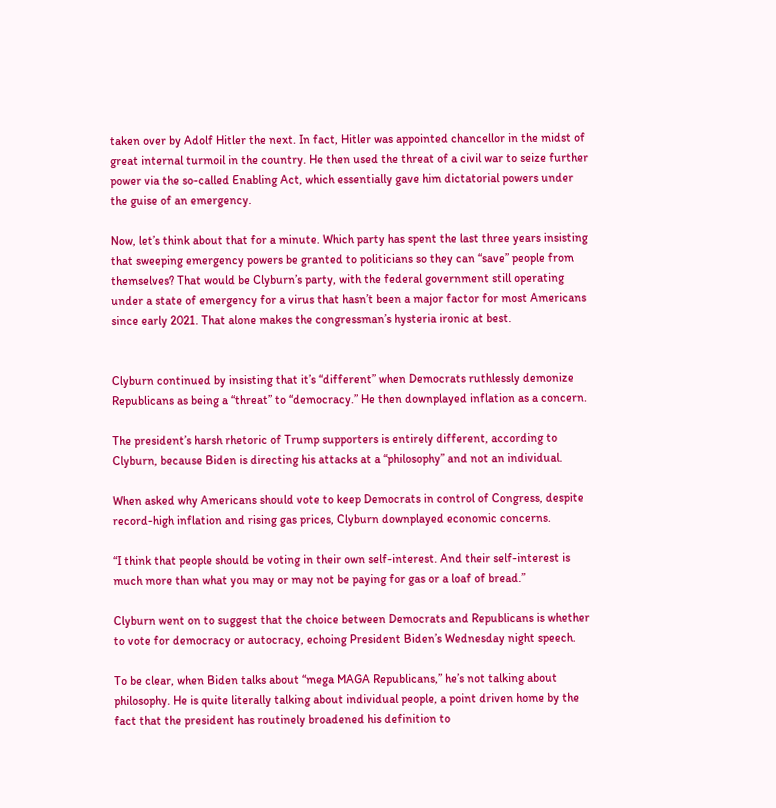taken over by Adolf Hitler the next. In fact, Hitler was appointed chancellor in the midst of great internal turmoil in the country. He then used the threat of a civil war to seize further power via the so-called Enabling Act, which essentially gave him dictatorial powers under the guise of an emergency.

Now, let’s think about that for a minute. Which party has spent the last three years insisting that sweeping emergency powers be granted to politicians so they can “save” people from themselves? That would be Clyburn’s party, with the federal government still operating under a state of emergency for a virus that hasn’t been a major factor for most Americans since early 2021. That alone makes the congressman’s hysteria ironic at best.


Clyburn continued by insisting that it’s “different” when Democrats ruthlessly demonize Republicans as being a “threat” to “democracy.” He then downplayed inflation as a concern.

The president’s harsh rhetoric of Trump supporters is entirely different, according to Clyburn, because Biden is directing his attacks at a “philosophy” and not an individual.

When asked why Americans should vote to keep Democrats in control of Congress, despite record-high inflation and rising gas prices, Clyburn downplayed economic concerns.

“I think that people should be voting in their own self-interest. And their self-interest is much more than what you may or may not be paying for gas or a loaf of bread.”

Clyburn went on to suggest that the choice between Democrats and Republicans is whether to vote for democracy or autocracy, echoing President Biden’s Wednesday night speech.

To be clear, when Biden talks about “mega MAGA Republicans,” he’s not talking about philosophy. He is quite literally talking about individual people, a point driven home by the fact that the president has routinely broadened his definition to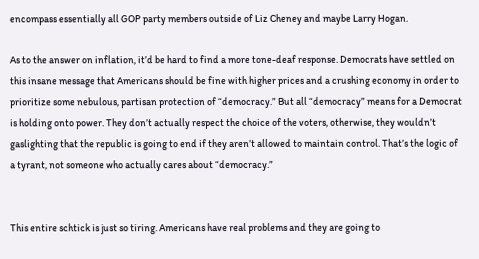encompass essentially all GOP party members outside of Liz Cheney and maybe Larry Hogan.

As to the answer on inflation, it’d be hard to find a more tone-deaf response. Democrats have settled on this insane message that Americans should be fine with higher prices and a crushing economy in order to prioritize some nebulous, partisan protection of “democracy.” But all “democracy” means for a Democrat is holding onto power. They don’t actually respect the choice of the voters, otherwise, they wouldn’t gaslighting that the republic is going to end if they aren’t allowed to maintain control. That’s the logic of a tyrant, not someone who actually cares about “democracy.”


This entire schtick is just so tiring. Americans have real problems and they are going to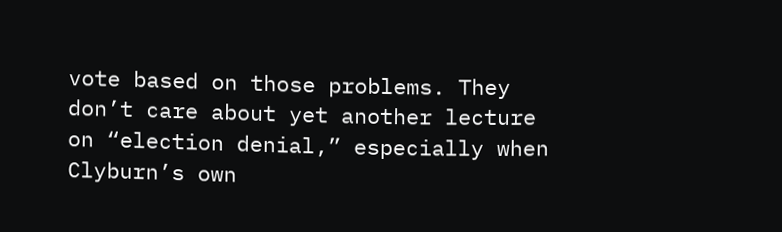vote based on those problems. They don’t care about yet another lecture on “election denial,” especially when Clyburn’s own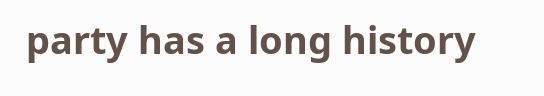party has a long history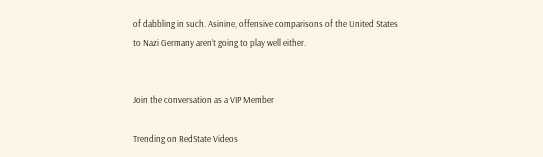of dabbling in such. Asinine, offensive comparisons of the United States to Nazi Germany aren’t going to play well either.


Join the conversation as a VIP Member

Trending on RedState Videos